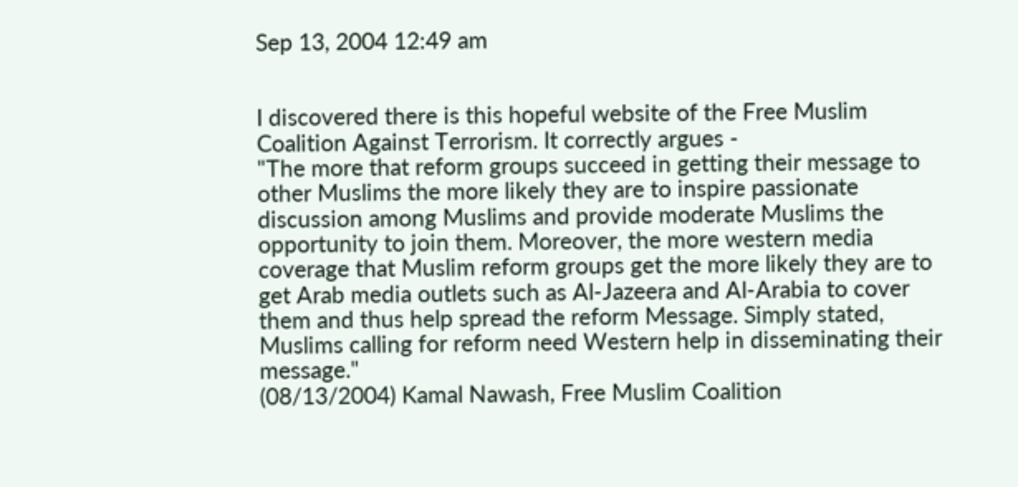Sep 13, 2004 12:49 am


I discovered there is this hopeful website of the Free Muslim Coalition Against Terrorism. It correctly argues -
"The more that reform groups succeed in getting their message to other Muslims the more likely they are to inspire passionate discussion among Muslims and provide moderate Muslims the opportunity to join them. Moreover, the more western media coverage that Muslim reform groups get the more likely they are to get Arab media outlets such as Al-Jazeera and Al-Arabia to cover them and thus help spread the reform Message. Simply stated, Muslims calling for reform need Western help in disseminating their message."
(08/13/2004) Kamal Nawash, Free Muslim Coalition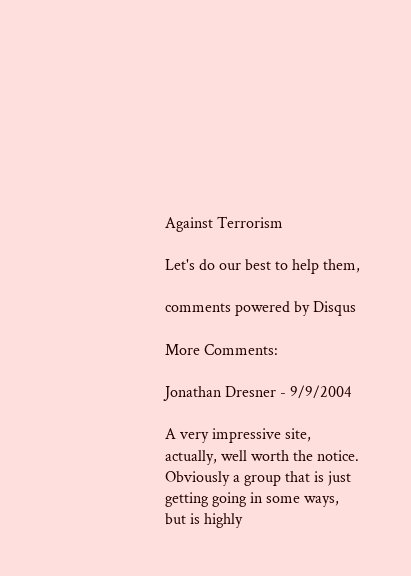Against Terrorism

Let's do our best to help them,

comments powered by Disqus

More Comments:

Jonathan Dresner - 9/9/2004

A very impressive site, actually, well worth the notice. Obviously a group that is just getting going in some ways, but is highly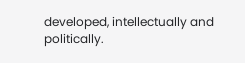developed, intellectually and politically.